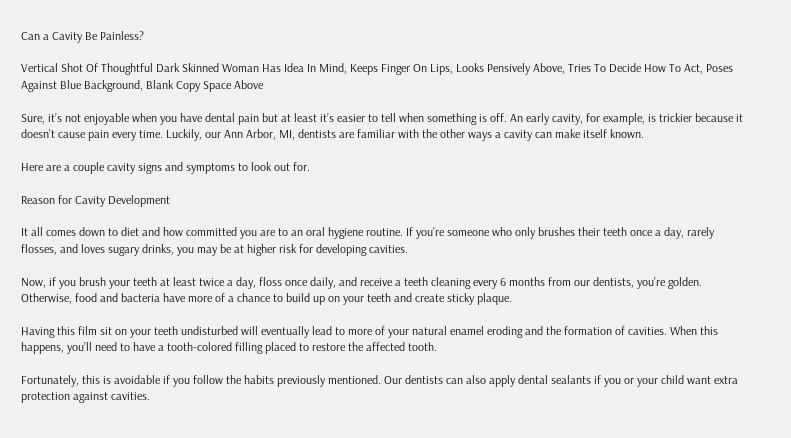Can a Cavity Be Painless?

Vertical Shot Of Thoughtful Dark Skinned Woman Has Idea In Mind, Keeps Finger On Lips, Looks Pensively Above, Tries To Decide How To Act, Poses Against Blue Background, Blank Copy Space Above

Sure, it’s not enjoyable when you have dental pain but at least it’s easier to tell when something is off. An early cavity, for example, is trickier because it doesn’t cause pain every time. Luckily, our Ann Arbor, MI, dentists are familiar with the other ways a cavity can make itself known.

Here are a couple cavity signs and symptoms to look out for.

Reason for Cavity Development

It all comes down to diet and how committed you are to an oral hygiene routine. If you’re someone who only brushes their teeth once a day, rarely flosses, and loves sugary drinks, you may be at higher risk for developing cavities.

Now, if you brush your teeth at least twice a day, floss once daily, and receive a teeth cleaning every 6 months from our dentists, you’re golden. Otherwise, food and bacteria have more of a chance to build up on your teeth and create sticky plaque.

Having this film sit on your teeth undisturbed will eventually lead to more of your natural enamel eroding and the formation of cavities. When this happens, you’ll need to have a tooth-colored filling placed to restore the affected tooth.

Fortunately, this is avoidable if you follow the habits previously mentioned. Our dentists can also apply dental sealants if you or your child want extra protection against cavities.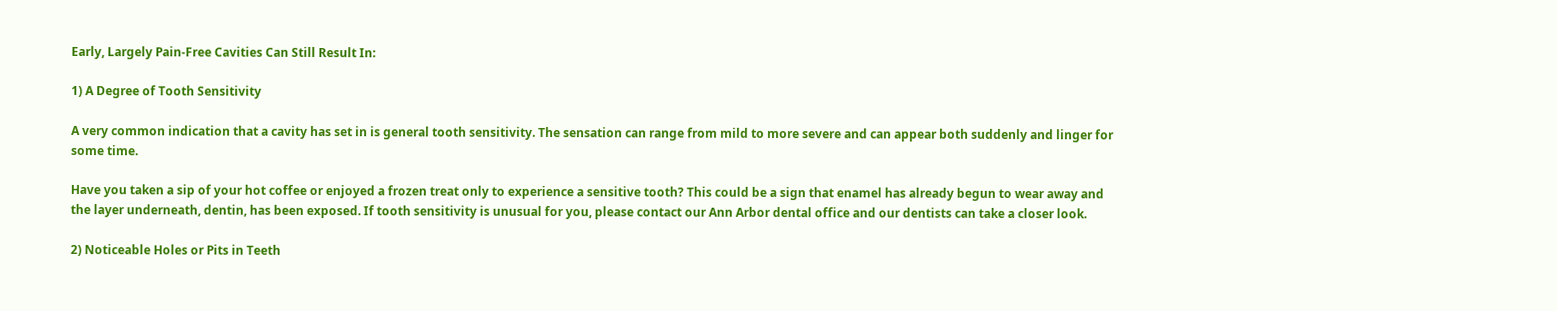Early, Largely Pain-Free Cavities Can Still Result In:

1) A Degree of Tooth Sensitivity

A very common indication that a cavity has set in is general tooth sensitivity. The sensation can range from mild to more severe and can appear both suddenly and linger for some time.

Have you taken a sip of your hot coffee or enjoyed a frozen treat only to experience a sensitive tooth? This could be a sign that enamel has already begun to wear away and the layer underneath, dentin, has been exposed. If tooth sensitivity is unusual for you, please contact our Ann Arbor dental office and our dentists can take a closer look.

2) Noticeable Holes or Pits in Teeth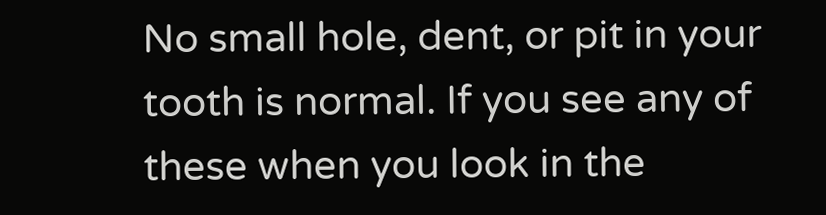No small hole, dent, or pit in your tooth is normal. If you see any of these when you look in the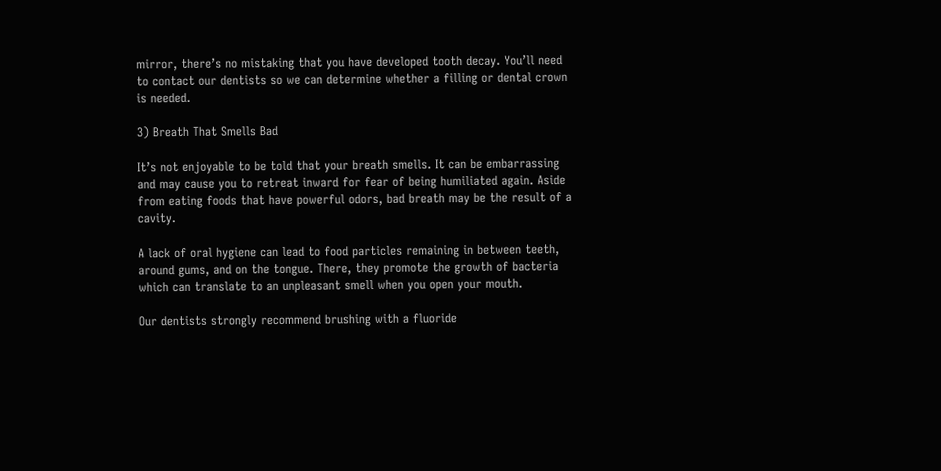mirror, there’s no mistaking that you have developed tooth decay. You’ll need to contact our dentists so we can determine whether a filling or dental crown is needed.

3) Breath That Smells Bad

It’s not enjoyable to be told that your breath smells. It can be embarrassing and may cause you to retreat inward for fear of being humiliated again. Aside from eating foods that have powerful odors, bad breath may be the result of a cavity.

A lack of oral hygiene can lead to food particles remaining in between teeth, around gums, and on the tongue. There, they promote the growth of bacteria which can translate to an unpleasant smell when you open your mouth.

Our dentists strongly recommend brushing with a fluoride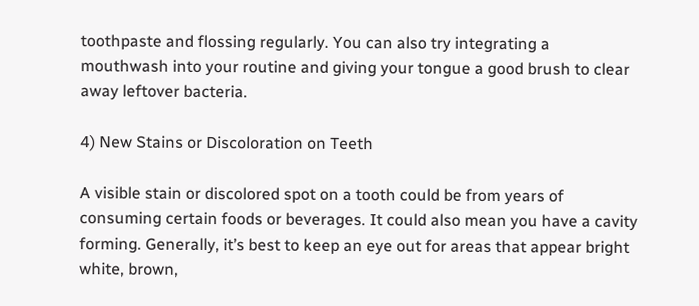toothpaste and flossing regularly. You can also try integrating a mouthwash into your routine and giving your tongue a good brush to clear away leftover bacteria.

4) New Stains or Discoloration on Teeth

A visible stain or discolored spot on a tooth could be from years of consuming certain foods or beverages. It could also mean you have a cavity forming. Generally, it’s best to keep an eye out for areas that appear bright white, brown,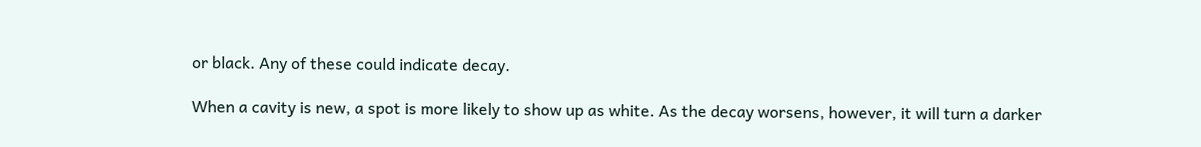or black. Any of these could indicate decay.

When a cavity is new, a spot is more likely to show up as white. As the decay worsens, however, it will turn a darker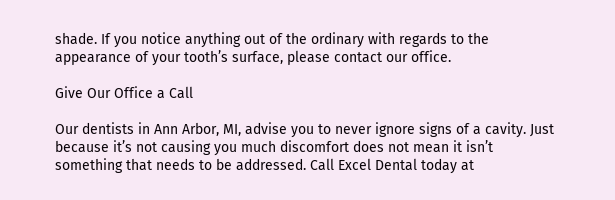shade. If you notice anything out of the ordinary with regards to the appearance of your tooth’s surface, please contact our office.

Give Our Office a Call

Our dentists in Ann Arbor, MI, advise you to never ignore signs of a cavity. Just because it’s not causing you much discomfort does not mean it isn’t something that needs to be addressed. Call Excel Dental today at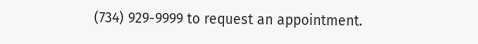(734) 929-9999 to request an appointment.